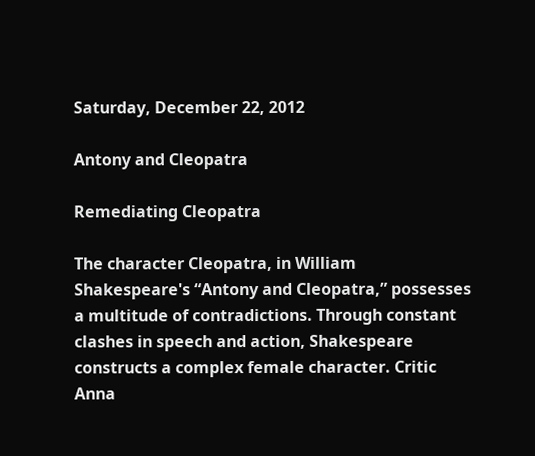Saturday, December 22, 2012

Antony and Cleopatra

Remediating Cleopatra

The character Cleopatra, in William Shakespeare's “Antony and Cleopatra,” possesses a multitude of contradictions. Through constant clashes in speech and action, Shakespeare constructs a complex female character. Critic Anna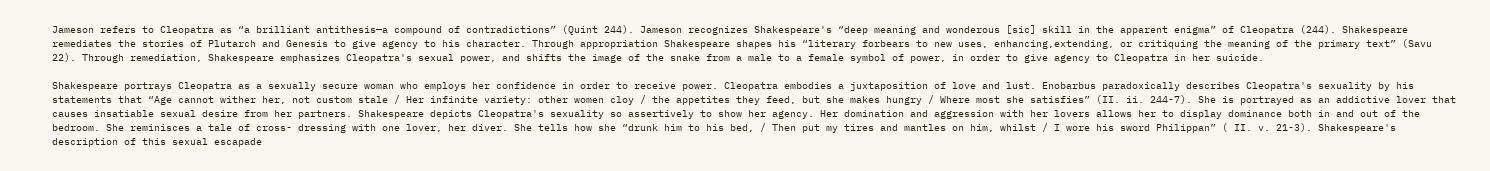Jameson refers to Cleopatra as “a brilliant antithesis—a compound of contradictions” (Quint 244). Jameson recognizes Shakespeare's “deep meaning and wonderous [sic] skill in the apparent enigma” of Cleopatra (244). Shakespeare remediates the stories of Plutarch and Genesis to give agency to his character. Through appropriation Shakespeare shapes his “literary forbears to new uses, enhancing,extending, or critiquing the meaning of the primary text” (Savu 22). Through remediation, Shakespeare emphasizes Cleopatra's sexual power, and shifts the image of the snake from a male to a female symbol of power, in order to give agency to Cleopatra in her suicide.

Shakespeare portrays Cleopatra as a sexually secure woman who employs her confidence in order to receive power. Cleopatra embodies a juxtaposition of love and lust. Enobarbus paradoxically describes Cleopatra's sexuality by his statements that “Age cannot wither her, not custom stale / Her infinite variety: other women cloy / the appetites they feed, but she makes hungry / Where most she satisfies” (II. ii. 244-7). She is portrayed as an addictive lover that causes insatiable sexual desire from her partners. Shakespeare depicts Cleopatra's sexuality so assertively to show her agency. Her domination and aggression with her lovers allows her to display dominance both in and out of the bedroom. She reminisces a tale of cross- dressing with one lover, her diver. She tells how she “drunk him to his bed, / Then put my tires and mantles on him, whilst / I wore his sword Philippan” ( II. v. 21-3). Shakespeare's description of this sexual escapade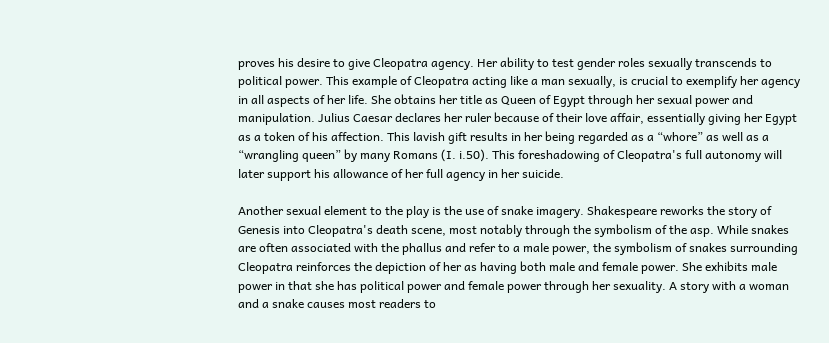proves his desire to give Cleopatra agency. Her ability to test gender roles sexually transcends to political power. This example of Cleopatra acting like a man sexually, is crucial to exemplify her agency in all aspects of her life. She obtains her title as Queen of Egypt through her sexual power and manipulation. Julius Caesar declares her ruler because of their love affair, essentially giving her Egypt as a token of his affection. This lavish gift results in her being regarded as a “whore” as well as a “wrangling queen” by many Romans (I. i.50). This foreshadowing of Cleopatra's full autonomy will later support his allowance of her full agency in her suicide.

Another sexual element to the play is the use of snake imagery. Shakespeare reworks the story of Genesis into Cleopatra's death scene, most notably through the symbolism of the asp. While snakes are often associated with the phallus and refer to a male power, the symbolism of snakes surrounding Cleopatra reinforces the depiction of her as having both male and female power. She exhibits male power in that she has political power and female power through her sexuality. A story with a woman and a snake causes most readers to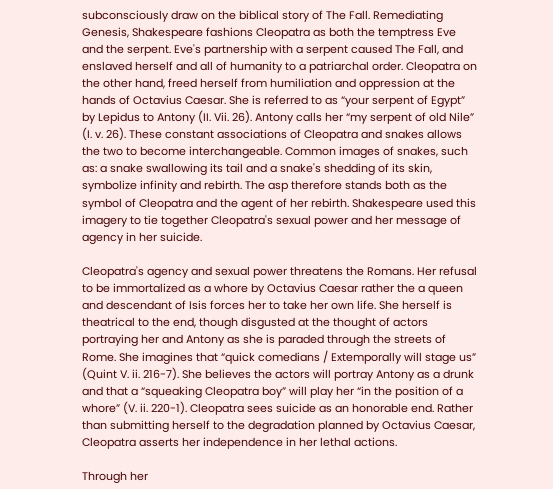subconsciously draw on the biblical story of The Fall. Remediating Genesis, Shakespeare fashions Cleopatra as both the temptress Eve and the serpent. Eve's partnership with a serpent caused The Fall, and enslaved herself and all of humanity to a patriarchal order. Cleopatra on the other hand, freed herself from humiliation and oppression at the hands of Octavius Caesar. She is referred to as “your serpent of Egypt” by Lepidus to Antony (II. Vii. 26). Antony calls her “my serpent of old Nile” (I. v. 26). These constant associations of Cleopatra and snakes allows the two to become interchangeable. Common images of snakes, such as: a snake swallowing its tail and a snake's shedding of its skin, symbolize infinity and rebirth. The asp therefore stands both as the symbol of Cleopatra and the agent of her rebirth. Shakespeare used this imagery to tie together Cleopatra's sexual power and her message of agency in her suicide.

Cleopatra's agency and sexual power threatens the Romans. Her refusal to be immortalized as a whore by Octavius Caesar rather the a queen and descendant of Isis forces her to take her own life. She herself is theatrical to the end, though disgusted at the thought of actors portraying her and Antony as she is paraded through the streets of Rome. She imagines that “quick comedians / Extemporally will stage us” (Quint V. ii. 216-7). She believes the actors will portray Antony as a drunk and that a “squeaking Cleopatra boy” will play her “in the position of a whore” (V. ii. 220-1). Cleopatra sees suicide as an honorable end. Rather than submitting herself to the degradation planned by Octavius Caesar, Cleopatra asserts her independence in her lethal actions.

Through her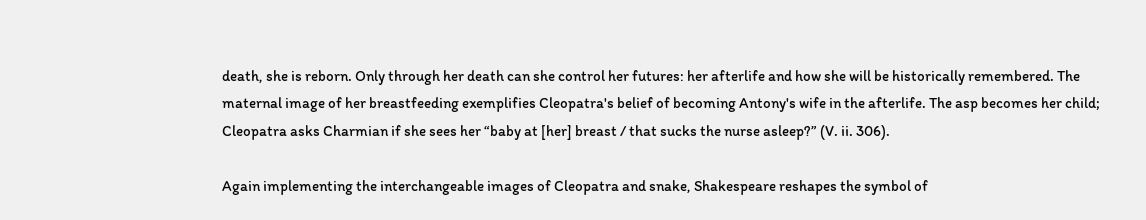death, she is reborn. Only through her death can she control her futures: her afterlife and how she will be historically remembered. The maternal image of her breastfeeding exemplifies Cleopatra's belief of becoming Antony's wife in the afterlife. The asp becomes her child; Cleopatra asks Charmian if she sees her “baby at [her] breast / that sucks the nurse asleep?” (V. ii. 306).

Again implementing the interchangeable images of Cleopatra and snake, Shakespeare reshapes the symbol of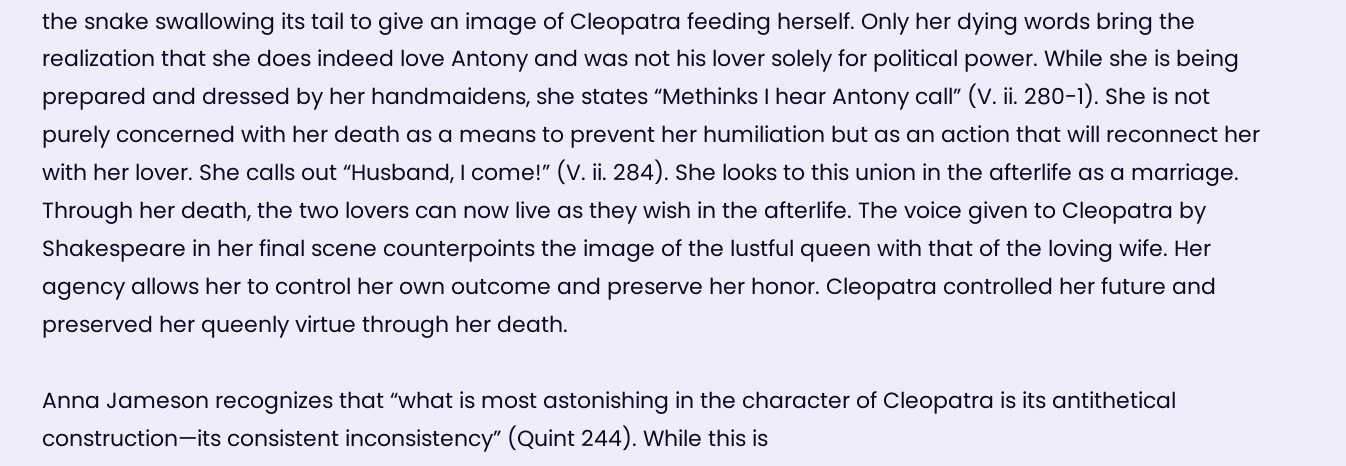the snake swallowing its tail to give an image of Cleopatra feeding herself. Only her dying words bring the realization that she does indeed love Antony and was not his lover solely for political power. While she is being prepared and dressed by her handmaidens, she states “Methinks I hear Antony call” (V. ii. 280-1). She is not purely concerned with her death as a means to prevent her humiliation but as an action that will reconnect her with her lover. She calls out “Husband, I come!” (V. ii. 284). She looks to this union in the afterlife as a marriage. Through her death, the two lovers can now live as they wish in the afterlife. The voice given to Cleopatra by Shakespeare in her final scene counterpoints the image of the lustful queen with that of the loving wife. Her agency allows her to control her own outcome and preserve her honor. Cleopatra controlled her future and preserved her queenly virtue through her death.

Anna Jameson recognizes that “what is most astonishing in the character of Cleopatra is its antithetical construction—its consistent inconsistency” (Quint 244). While this is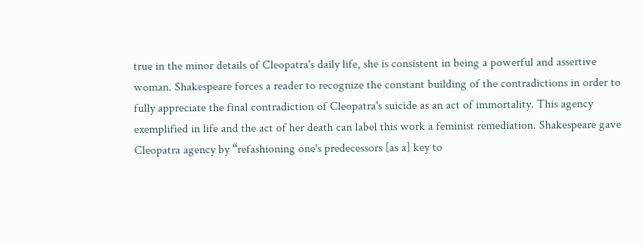true in the minor details of Cleopatra's daily life, she is consistent in being a powerful and assertive woman. Shakespeare forces a reader to recognize the constant building of the contradictions in order to fully appreciate the final contradiction of Cleopatra's suicide as an act of immortality. This agency exemplified in life and the act of her death can label this work a feminist remediation. Shakespeare gave Cleopatra agency by “refashioning one's predecessors [as a] key to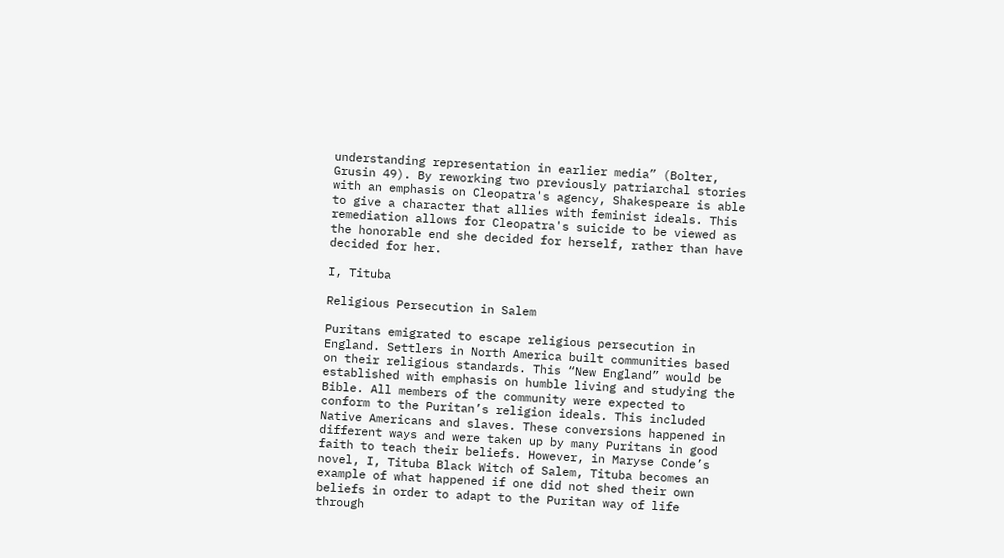understanding representation in earlier media” (Bolter, Grusin 49). By reworking two previously patriarchal stories with an emphasis on Cleopatra's agency, Shakespeare is able to give a character that allies with feminist ideals. This remediation allows for Cleopatra's suicide to be viewed as the honorable end she decided for herself, rather than have decided for her.

I, Tituba

Religious Persecution in Salem

Puritans emigrated to escape religious persecution in England. Settlers in North America built communities based on their religious standards. This “New England” would be established with emphasis on humble living and studying the Bible. All members of the community were expected to conform to the Puritan’s religion ideals. This included Native Americans and slaves. These conversions happened in different ways and were taken up by many Puritans in good faith to teach their beliefs. However, in Maryse Conde’s novel, I, Tituba Black Witch of Salem, Tituba becomes an example of what happened if one did not shed their own beliefs in order to adapt to the Puritan way of life through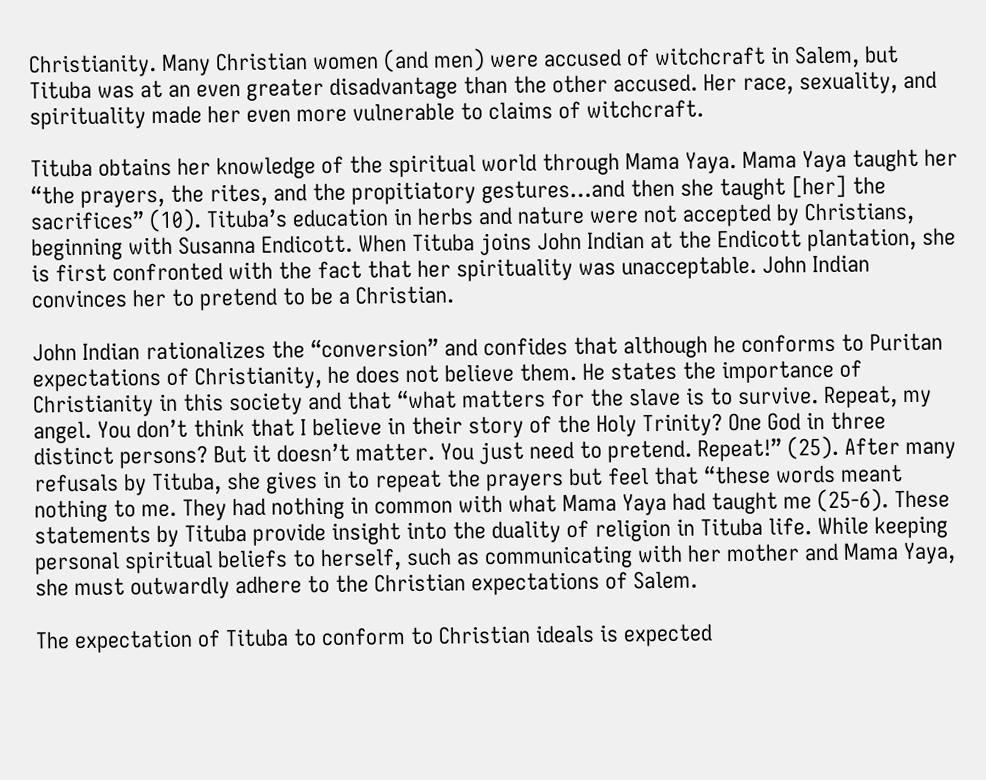Christianity. Many Christian women (and men) were accused of witchcraft in Salem, but Tituba was at an even greater disadvantage than the other accused. Her race, sexuality, and spirituality made her even more vulnerable to claims of witchcraft.

Tituba obtains her knowledge of the spiritual world through Mama Yaya. Mama Yaya taught her “the prayers, the rites, and the propitiatory gestures…and then she taught [her] the sacrifices” (10). Tituba’s education in herbs and nature were not accepted by Christians, beginning with Susanna Endicott. When Tituba joins John Indian at the Endicott plantation, she is first confronted with the fact that her spirituality was unacceptable. John Indian convinces her to pretend to be a Christian.

John Indian rationalizes the “conversion” and confides that although he conforms to Puritan expectations of Christianity, he does not believe them. He states the importance of Christianity in this society and that “what matters for the slave is to survive. Repeat, my angel. You don’t think that I believe in their story of the Holy Trinity? One God in three distinct persons? But it doesn’t matter. You just need to pretend. Repeat!” (25). After many refusals by Tituba, she gives in to repeat the prayers but feel that “these words meant nothing to me. They had nothing in common with what Mama Yaya had taught me (25-6). These statements by Tituba provide insight into the duality of religion in Tituba life. While keeping personal spiritual beliefs to herself, such as communicating with her mother and Mama Yaya, she must outwardly adhere to the Christian expectations of Salem.

The expectation of Tituba to conform to Christian ideals is expected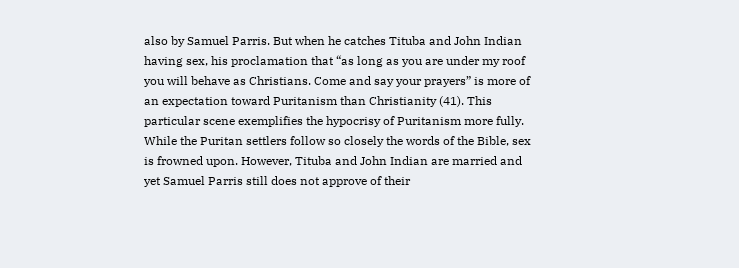also by Samuel Parris. But when he catches Tituba and John Indian having sex, his proclamation that “as long as you are under my roof you will behave as Christians. Come and say your prayers” is more of an expectation toward Puritanism than Christianity (41). This particular scene exemplifies the hypocrisy of Puritanism more fully. While the Puritan settlers follow so closely the words of the Bible, sex is frowned upon. However, Tituba and John Indian are married and yet Samuel Parris still does not approve of their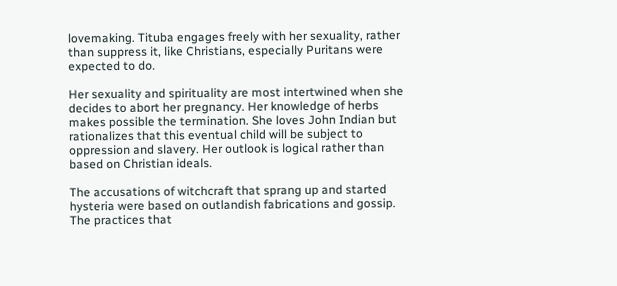lovemaking. Tituba engages freely with her sexuality, rather than suppress it, like Christians, especially Puritans were expected to do.

Her sexuality and spirituality are most intertwined when she decides to abort her pregnancy. Her knowledge of herbs makes possible the termination. She loves John Indian but rationalizes that this eventual child will be subject to oppression and slavery. Her outlook is logical rather than based on Christian ideals.

The accusations of witchcraft that sprang up and started hysteria were based on outlandish fabrications and gossip. The practices that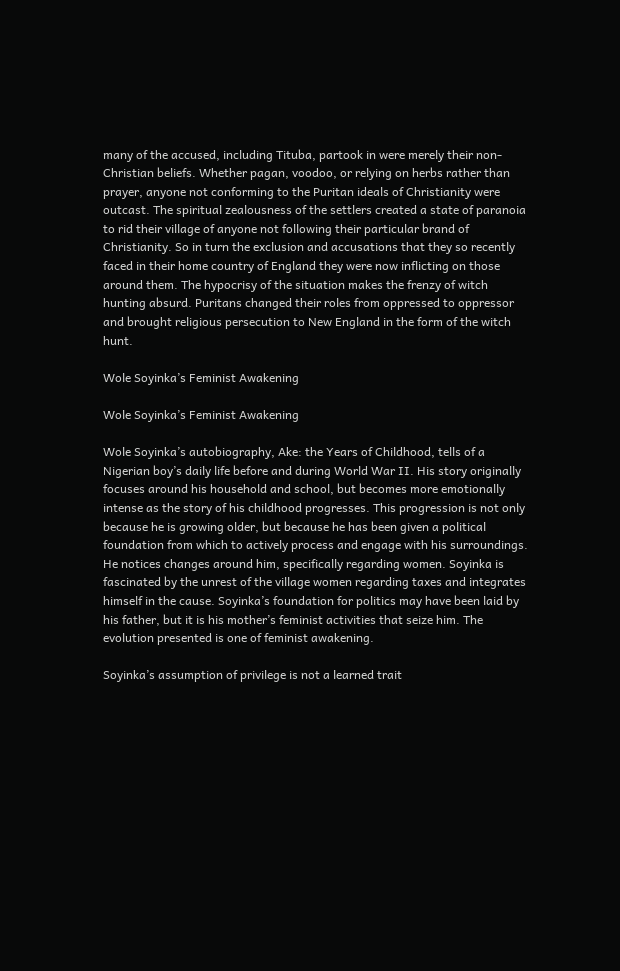many of the accused, including Tituba, partook in were merely their non-Christian beliefs. Whether pagan, voodoo, or relying on herbs rather than prayer, anyone not conforming to the Puritan ideals of Christianity were outcast. The spiritual zealousness of the settlers created a state of paranoia to rid their village of anyone not following their particular brand of Christianity. So in turn the exclusion and accusations that they so recently faced in their home country of England they were now inflicting on those around them. The hypocrisy of the situation makes the frenzy of witch hunting absurd. Puritans changed their roles from oppressed to oppressor and brought religious persecution to New England in the form of the witch hunt.

Wole Soyinka’s Feminist Awakening

Wole Soyinka’s Feminist Awakening

Wole Soyinka’s autobiography, Ake: the Years of Childhood, tells of a Nigerian boy’s daily life before and during World War II. His story originally focuses around his household and school, but becomes more emotionally intense as the story of his childhood progresses. This progression is not only because he is growing older, but because he has been given a political foundation from which to actively process and engage with his surroundings. He notices changes around him, specifically regarding women. Soyinka is fascinated by the unrest of the village women regarding taxes and integrates himself in the cause. Soyinka’s foundation for politics may have been laid by his father, but it is his mother’s feminist activities that seize him. The evolution presented is one of feminist awakening.

Soyinka’s assumption of privilege is not a learned trait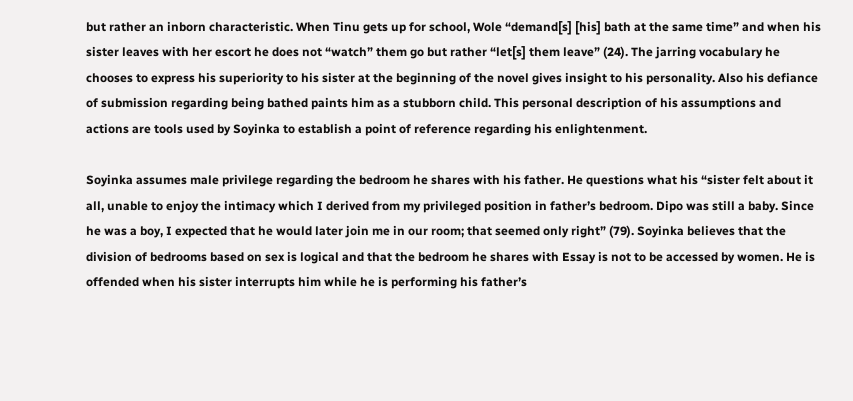but rather an inborn characteristic. When Tinu gets up for school, Wole “demand[s] [his] bath at the same time” and when his sister leaves with her escort he does not “watch” them go but rather “let[s] them leave” (24). The jarring vocabulary he chooses to express his superiority to his sister at the beginning of the novel gives insight to his personality. Also his defiance of submission regarding being bathed paints him as a stubborn child. This personal description of his assumptions and actions are tools used by Soyinka to establish a point of reference regarding his enlightenment.

Soyinka assumes male privilege regarding the bedroom he shares with his father. He questions what his “sister felt about it all, unable to enjoy the intimacy which I derived from my privileged position in father’s bedroom. Dipo was still a baby. Since he was a boy, I expected that he would later join me in our room; that seemed only right” (79). Soyinka believes that the division of bedrooms based on sex is logical and that the bedroom he shares with Essay is not to be accessed by women. He is offended when his sister interrupts him while he is performing his father’s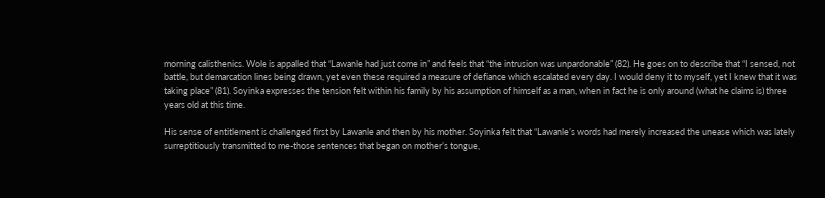morning calisthenics. Wole is appalled that “Lawanle had just come in” and feels that “the intrusion was unpardonable” (82). He goes on to describe that “I sensed, not battle, but demarcation lines being drawn, yet even these required a measure of defiance which escalated every day. I would deny it to myself, yet I knew that it was taking place” (81). Soyinka expresses the tension felt within his family by his assumption of himself as a man, when in fact he is only around (what he claims is) three years old at this time.

His sense of entitlement is challenged first by Lawanle and then by his mother. Soyinka felt that “Lawanle’s words had merely increased the unease which was lately surreptitiously transmitted to me-those sentences that began on mother’s tongue,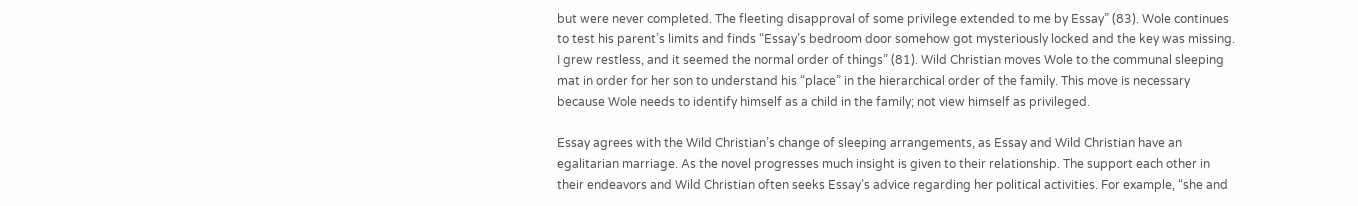but were never completed. The fleeting disapproval of some privilege extended to me by Essay” (83). Wole continues to test his parent’s limits and finds “Essay’s bedroom door somehow got mysteriously locked and the key was missing. I grew restless, and it seemed the normal order of things” (81). Wild Christian moves Wole to the communal sleeping mat in order for her son to understand his “place” in the hierarchical order of the family. This move is necessary because Wole needs to identify himself as a child in the family; not view himself as privileged.

Essay agrees with the Wild Christian’s change of sleeping arrangements, as Essay and Wild Christian have an egalitarian marriage. As the novel progresses much insight is given to their relationship. The support each other in their endeavors and Wild Christian often seeks Essay’s advice regarding her political activities. For example, “she and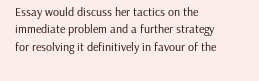Essay would discuss her tactics on the immediate problem and a further strategy for resolving it definitively in favour of the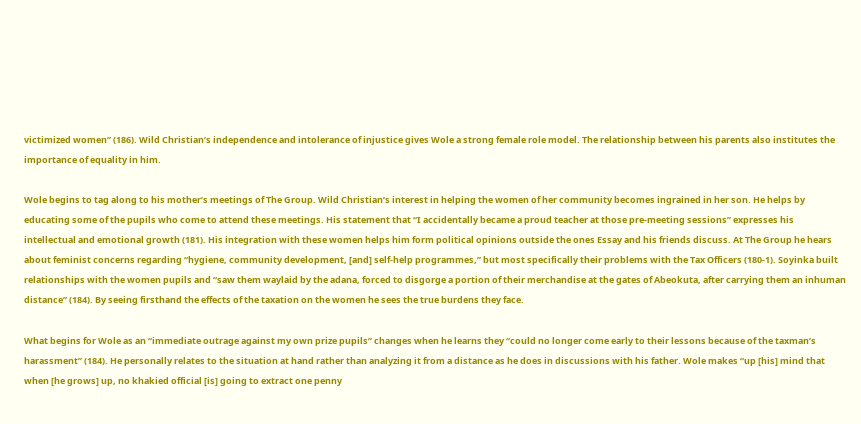victimized women” (186). Wild Christian’s independence and intolerance of injustice gives Wole a strong female role model. The relationship between his parents also institutes the importance of equality in him.

Wole begins to tag along to his mother’s meetings of The Group. Wild Christian’s interest in helping the women of her community becomes ingrained in her son. He helps by educating some of the pupils who come to attend these meetings. His statement that “I accidentally became a proud teacher at those pre-meeting sessions” expresses his intellectual and emotional growth (181). His integration with these women helps him form political opinions outside the ones Essay and his friends discuss. At The Group he hears about feminist concerns regarding “hygiene, community development, [and] self-help programmes,” but most specifically their problems with the Tax Officers (180-1). Soyinka built relationships with the women pupils and “saw them waylaid by the adana, forced to disgorge a portion of their merchandise at the gates of Abeokuta, after carrying them an inhuman distance” (184). By seeing firsthand the effects of the taxation on the women he sees the true burdens they face.

What begins for Wole as an “immediate outrage against my own prize pupils” changes when he learns they “could no longer come early to their lessons because of the taxman’s harassment” (184). He personally relates to the situation at hand rather than analyzing it from a distance as he does in discussions with his father. Wole makes “up [his] mind that when [he grows] up, no khakied official [is] going to extract one penny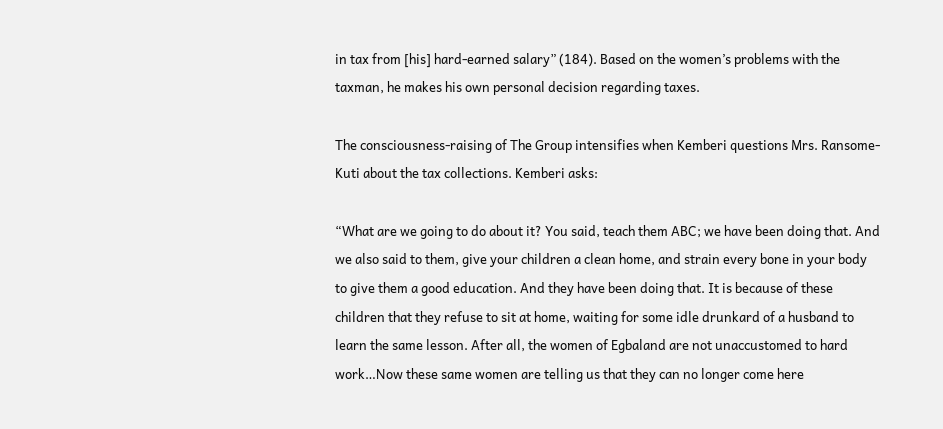in tax from [his] hard-earned salary” (184). Based on the women’s problems with the taxman, he makes his own personal decision regarding taxes.

The consciousness-raising of The Group intensifies when Kemberi questions Mrs. Ransome-Kuti about the tax collections. Kemberi asks:

“What are we going to do about it? You said, teach them ABC; we have been doing that. And we also said to them, give your children a clean home, and strain every bone in your body to give them a good education. And they have been doing that. It is because of these children that they refuse to sit at home, waiting for some idle drunkard of a husband to learn the same lesson. After all, the women of Egbaland are not unaccustomed to hard work…Now these same women are telling us that they can no longer come here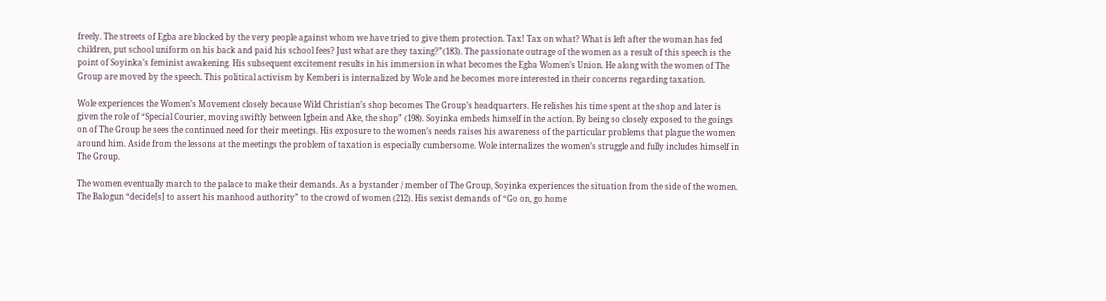freely. The streets of Egba are blocked by the very people against whom we have tried to give them protection. Tax! Tax on what? What is left after the woman has fed children, put school uniform on his back and paid his school fees? Just what are they taxing?”(183). The passionate outrage of the women as a result of this speech is the point of Soyinka’s feminist awakening. His subsequent excitement results in his immersion in what becomes the Egba Women’s Union. He along with the women of The Group are moved by the speech. This political activism by Kemberi is internalized by Wole and he becomes more interested in their concerns regarding taxation.

Wole experiences the Women’s Movement closely because Wild Christian’s shop becomes The Group’s headquarters. He relishes his time spent at the shop and later is given the role of “Special Courier, moving swiftly between Igbein and Ake, the shop” (198). Soyinka embeds himself in the action. By being so closely exposed to the goings on of The Group he sees the continued need for their meetings. His exposure to the women’s needs raises his awareness of the particular problems that plague the women around him. Aside from the lessons at the meetings the problem of taxation is especially cumbersome. Wole internalizes the women’s struggle and fully includes himself in The Group.

The women eventually march to the palace to make their demands. As a bystander / member of The Group, Soyinka experiences the situation from the side of the women. The Balogun “decide[s] to assert his manhood authority” to the crowd of women (212). His sexist demands of “Go on, go home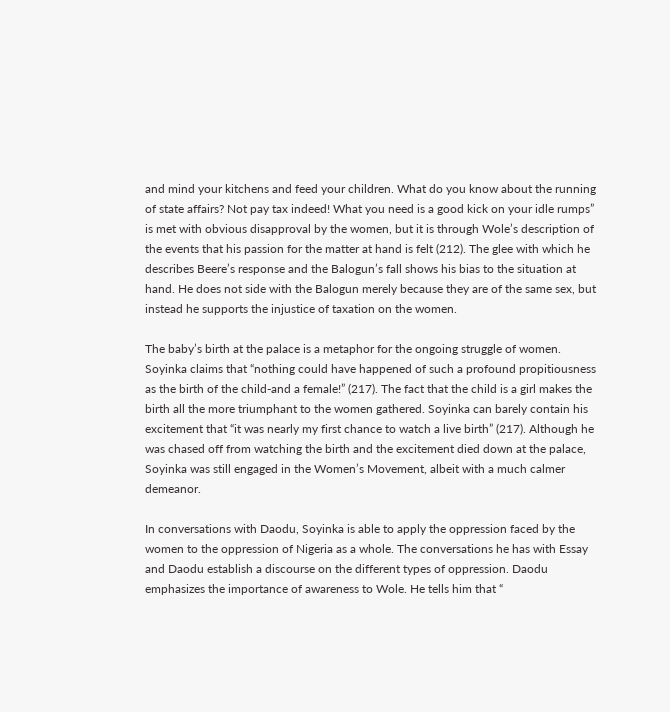and mind your kitchens and feed your children. What do you know about the running of state affairs? Not pay tax indeed! What you need is a good kick on your idle rumps” is met with obvious disapproval by the women, but it is through Wole’s description of the events that his passion for the matter at hand is felt (212). The glee with which he describes Beere’s response and the Balogun’s fall shows his bias to the situation at hand. He does not side with the Balogun merely because they are of the same sex, but instead he supports the injustice of taxation on the women.

The baby’s birth at the palace is a metaphor for the ongoing struggle of women. Soyinka claims that “nothing could have happened of such a profound propitiousness as the birth of the child-and a female!” (217). The fact that the child is a girl makes the birth all the more triumphant to the women gathered. Soyinka can barely contain his excitement that “it was nearly my first chance to watch a live birth” (217). Although he was chased off from watching the birth and the excitement died down at the palace, Soyinka was still engaged in the Women’s Movement, albeit with a much calmer demeanor.

In conversations with Daodu, Soyinka is able to apply the oppression faced by the women to the oppression of Nigeria as a whole. The conversations he has with Essay and Daodu establish a discourse on the different types of oppression. Daodu emphasizes the importance of awareness to Wole. He tells him that “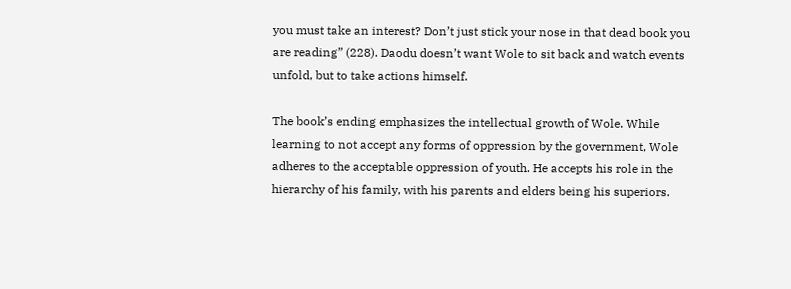you must take an interest? Don’t just stick your nose in that dead book you are reading” (228). Daodu doesn’t want Wole to sit back and watch events unfold, but to take actions himself.

The book’s ending emphasizes the intellectual growth of Wole. While learning to not accept any forms of oppression by the government, Wole adheres to the acceptable oppression of youth. He accepts his role in the hierarchy of his family, with his parents and elders being his superiors.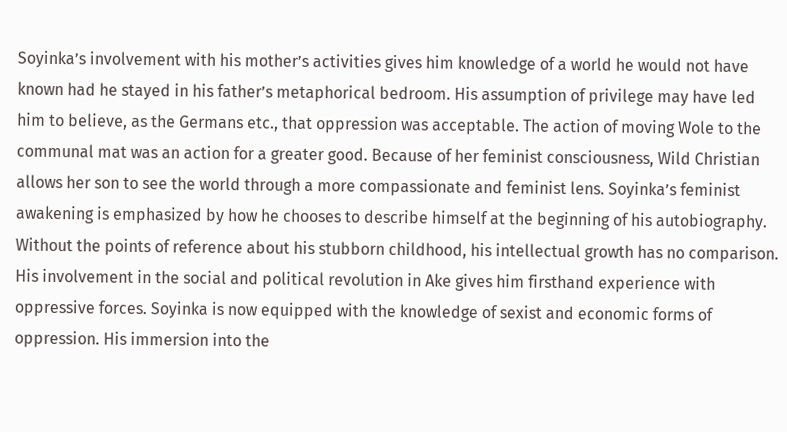Soyinka’s involvement with his mother’s activities gives him knowledge of a world he would not have known had he stayed in his father’s metaphorical bedroom. His assumption of privilege may have led him to believe, as the Germans etc., that oppression was acceptable. The action of moving Wole to the communal mat was an action for a greater good. Because of her feminist consciousness, Wild Christian allows her son to see the world through a more compassionate and feminist lens. Soyinka’s feminist awakening is emphasized by how he chooses to describe himself at the beginning of his autobiography. Without the points of reference about his stubborn childhood, his intellectual growth has no comparison. His involvement in the social and political revolution in Ake gives him firsthand experience with oppressive forces. Soyinka is now equipped with the knowledge of sexist and economic forms of oppression. His immersion into the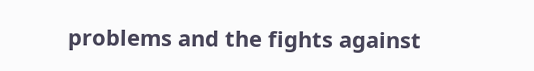problems and the fights against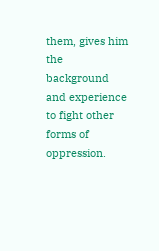them, gives him the background and experience to fight other forms of oppression.